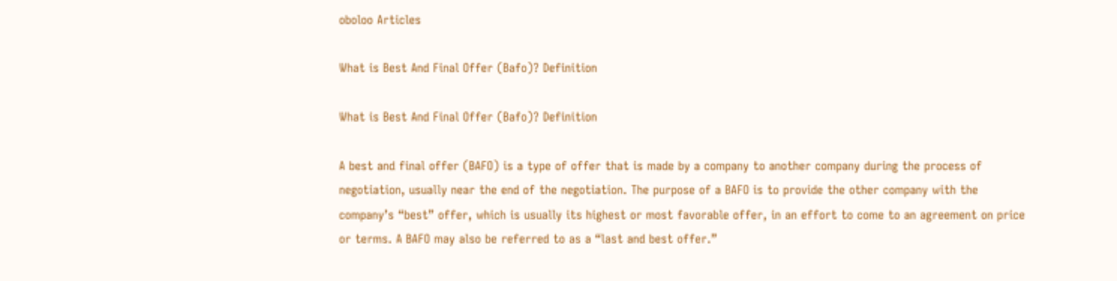oboloo Articles

What is Best And Final Offer (Bafo)? Definition

What is Best And Final Offer (Bafo)? Definition

A best and final offer (BAFO) is a type of offer that is made by a company to another company during the process of negotiation, usually near the end of the negotiation. The purpose of a BAFO is to provide the other company with the company’s “best” offer, which is usually its highest or most favorable offer, in an effort to come to an agreement on price or terms. A BAFO may also be referred to as a “last and best offer.”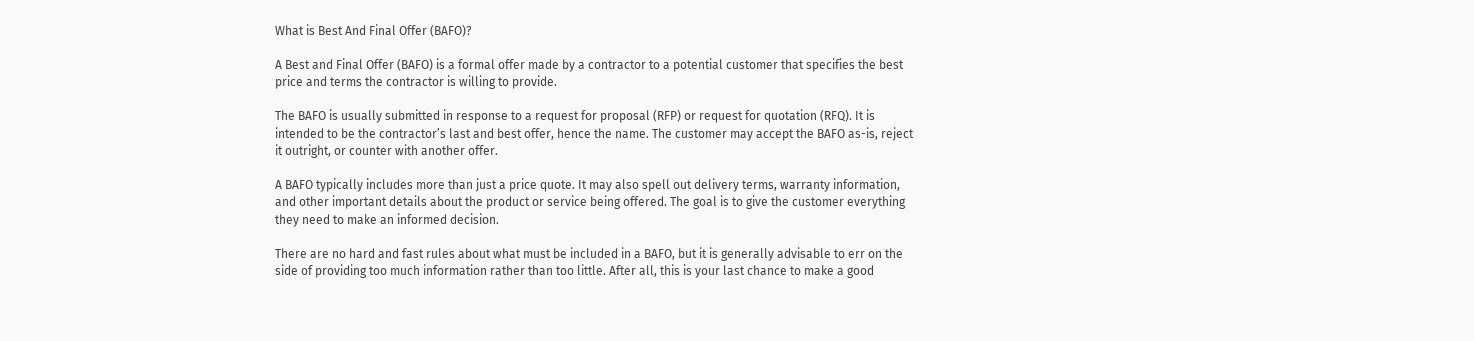What is Best And Final Offer (BAFO)?

A Best and Final Offer (BAFO) is a formal offer made by a contractor to a potential customer that specifies the best price and terms the contractor is willing to provide.

The BAFO is usually submitted in response to a request for proposal (RFP) or request for quotation (RFQ). It is intended to be the contractor’s last and best offer, hence the name. The customer may accept the BAFO as-is, reject it outright, or counter with another offer.

A BAFO typically includes more than just a price quote. It may also spell out delivery terms, warranty information, and other important details about the product or service being offered. The goal is to give the customer everything they need to make an informed decision.

There are no hard and fast rules about what must be included in a BAFO, but it is generally advisable to err on the side of providing too much information rather than too little. After all, this is your last chance to make a good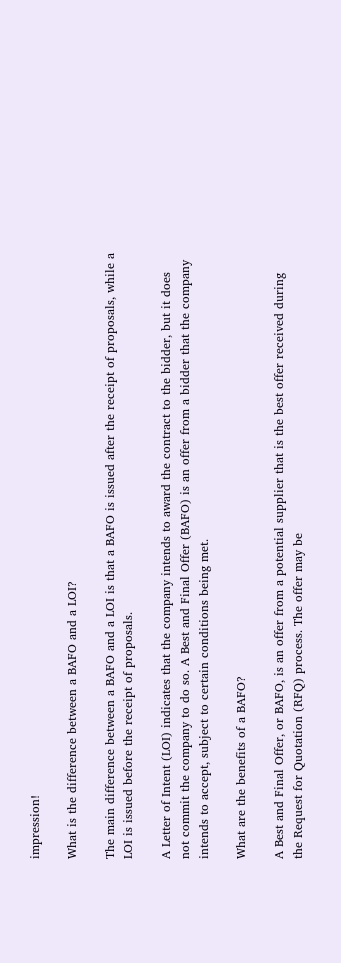impression!

What is the difference between a BAFO and a LOI?

The main difference between a BAFO and a LOI is that a BAFO is issued after the receipt of proposals, while a LOI is issued before the receipt of proposals.

A Letter of Intent (LOI) indicates that the company intends to award the contract to the bidder, but it does not commit the company to do so. A Best and Final Offer (BAFO) is an offer from a bidder that the company intends to accept, subject to certain conditions being met.

What are the benefits of a BAFO?

A Best and Final Offer, or BAFO, is an offer from a potential supplier that is the best offer received during the Request for Quotation (RFQ) process. The offer may be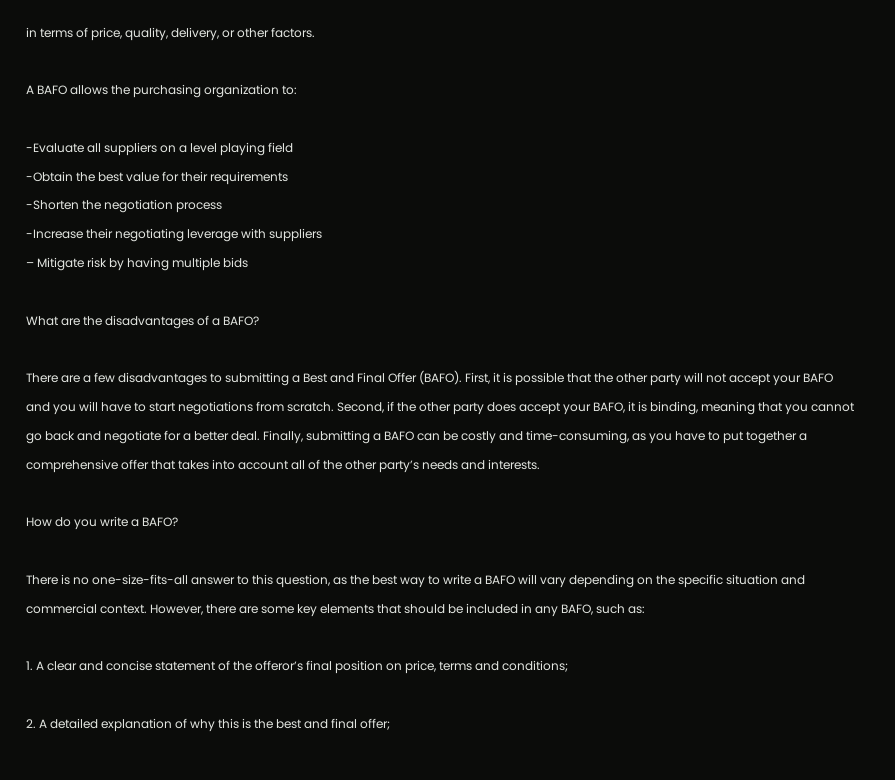in terms of price, quality, delivery, or other factors.

A BAFO allows the purchasing organization to:

-Evaluate all suppliers on a level playing field
-Obtain the best value for their requirements
-Shorten the negotiation process
-Increase their negotiating leverage with suppliers
– Mitigate risk by having multiple bids

What are the disadvantages of a BAFO?

There are a few disadvantages to submitting a Best and Final Offer (BAFO). First, it is possible that the other party will not accept your BAFO and you will have to start negotiations from scratch. Second, if the other party does accept your BAFO, it is binding, meaning that you cannot go back and negotiate for a better deal. Finally, submitting a BAFO can be costly and time-consuming, as you have to put together a comprehensive offer that takes into account all of the other party’s needs and interests.

How do you write a BAFO?

There is no one-size-fits-all answer to this question, as the best way to write a BAFO will vary depending on the specific situation and commercial context. However, there are some key elements that should be included in any BAFO, such as:

1. A clear and concise statement of the offeror’s final position on price, terms and conditions;

2. A detailed explanation of why this is the best and final offer;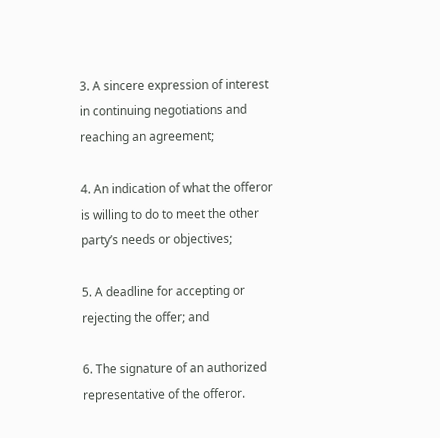3. A sincere expression of interest in continuing negotiations and reaching an agreement;

4. An indication of what the offeror is willing to do to meet the other party’s needs or objectives;

5. A deadline for accepting or rejecting the offer; and

6. The signature of an authorized representative of the offeror.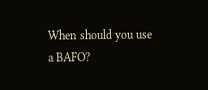When should you use a BAFO?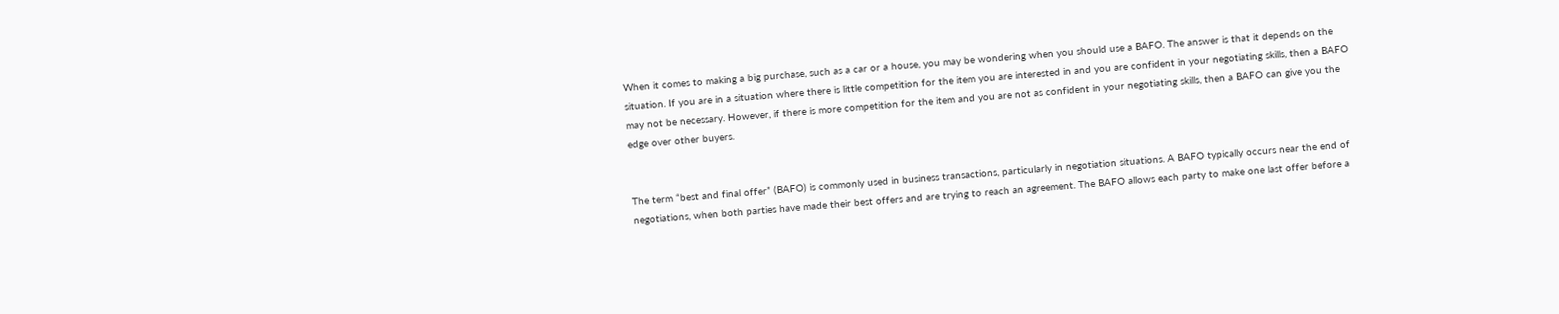When it comes to making a big purchase, such as a car or a house, you may be wondering when you should use a BAFO. The answer is that it depends on the situation. If you are in a situation where there is little competition for the item you are interested in and you are confident in your negotiating skills, then a BAFO may not be necessary. However, if there is more competition for the item and you are not as confident in your negotiating skills, then a BAFO can give you the edge over other buyers.


The term “best and final offer” (BAFO) is commonly used in business transactions, particularly in negotiation situations. A BAFO typically occurs near the end of negotiations, when both parties have made their best offers and are trying to reach an agreement. The BAFO allows each party to make one last offer before a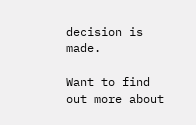decision is made.

Want to find out more about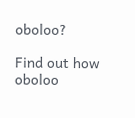oboloo?

Find out how oboloo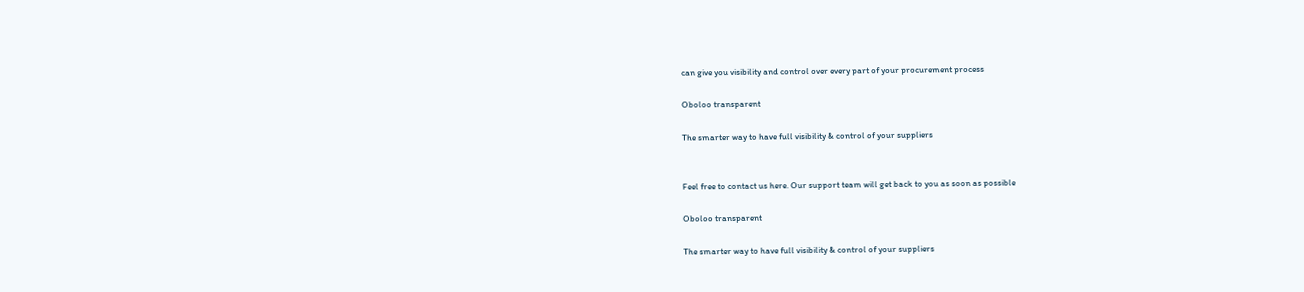can give you visibility and control over every part of your procurement process

Oboloo transparent

The smarter way to have full visibility & control of your suppliers


Feel free to contact us here. Our support team will get back to you as soon as possible

Oboloo transparent

The smarter way to have full visibility & control of your suppliers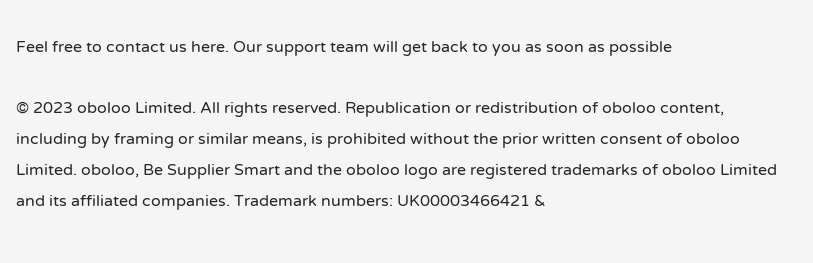Feel free to contact us here. Our support team will get back to you as soon as possible

© 2023 oboloo Limited. All rights reserved. Republication or redistribution of oboloo content, including by framing or similar means, is prohibited without the prior written consent of oboloo Limited. oboloo, Be Supplier Smart and the oboloo logo are registered trademarks of oboloo Limited and its affiliated companies. Trademark numbers: UK00003466421 &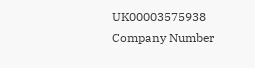UK00003575938 Company Number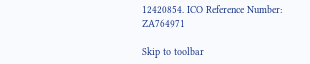12420854. ICO Reference Number: ZA764971

Skip to toolbar